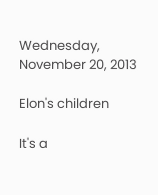Wednesday, November 20, 2013

Elon's children

It's a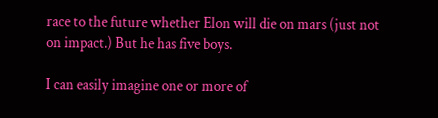race to the future whether Elon will die on mars (just not on impact.) But he has five boys.

I can easily imagine one or more of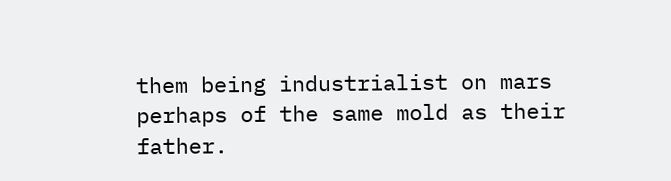them being industrialist on mars perhaps of the same mold as their father.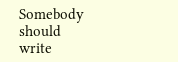Somebody should write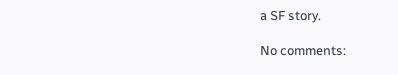a SF story.

No comments: